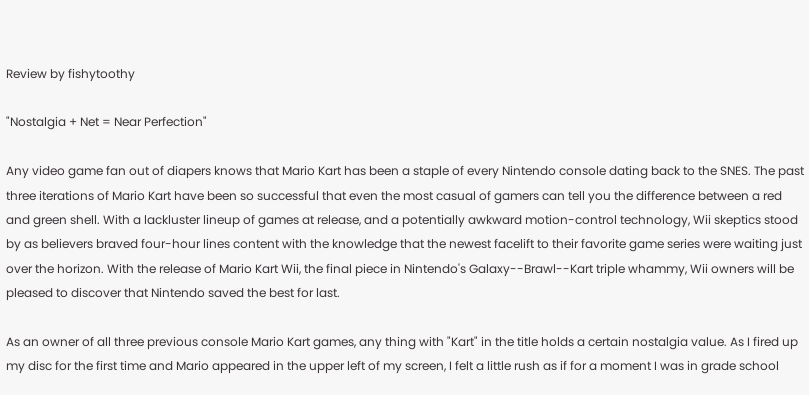Review by fishytoothy

"Nostalgia + Net = Near Perfection"

Any video game fan out of diapers knows that Mario Kart has been a staple of every Nintendo console dating back to the SNES. The past three iterations of Mario Kart have been so successful that even the most casual of gamers can tell you the difference between a red and green shell. With a lackluster lineup of games at release, and a potentially awkward motion-control technology, Wii skeptics stood by as believers braved four-hour lines content with the knowledge that the newest facelift to their favorite game series were waiting just over the horizon. With the release of Mario Kart Wii, the final piece in Nintendo's Galaxy--Brawl--Kart triple whammy, Wii owners will be pleased to discover that Nintendo saved the best for last.

As an owner of all three previous console Mario Kart games, any thing with "Kart" in the title holds a certain nostalgia value. As I fired up my disc for the first time and Mario appeared in the upper left of my screen, I felt a little rush as if for a moment I was in grade school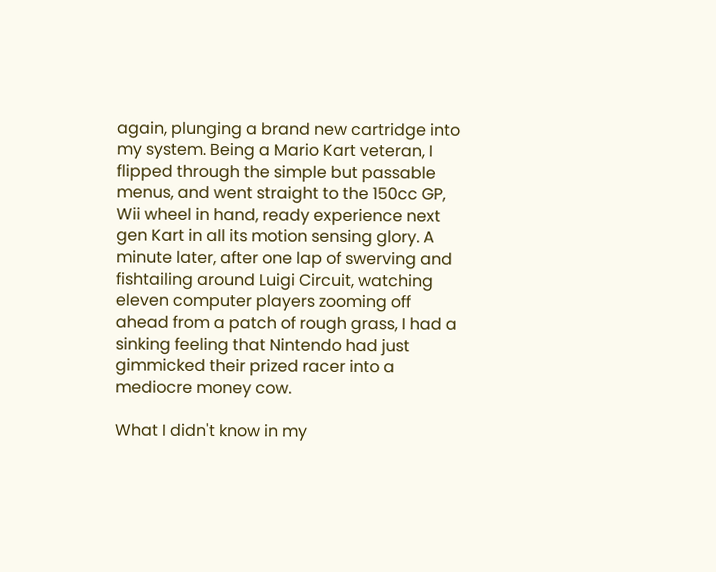again, plunging a brand new cartridge into my system. Being a Mario Kart veteran, I flipped through the simple but passable menus, and went straight to the 150cc GP, Wii wheel in hand, ready experience next gen Kart in all its motion sensing glory. A minute later, after one lap of swerving and fishtailing around Luigi Circuit, watching eleven computer players zooming off ahead from a patch of rough grass, I had a sinking feeling that Nintendo had just gimmicked their prized racer into a mediocre money cow.

What I didn't know in my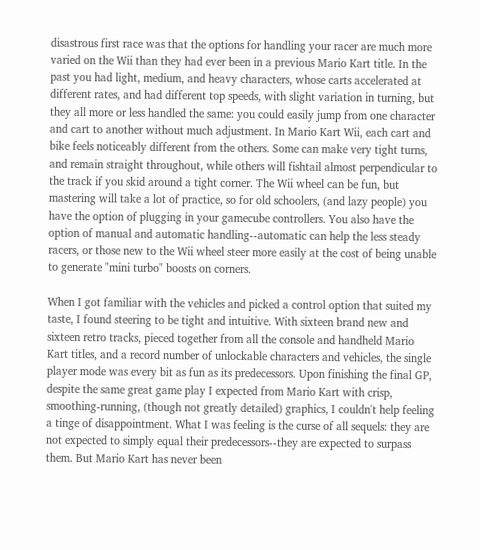disastrous first race was that the options for handling your racer are much more varied on the Wii than they had ever been in a previous Mario Kart title. In the past you had light, medium, and heavy characters, whose carts accelerated at different rates, and had different top speeds, with slight variation in turning, but they all more or less handled the same: you could easily jump from one character and cart to another without much adjustment. In Mario Kart Wii, each cart and bike feels noticeably different from the others. Some can make very tight turns, and remain straight throughout, while others will fishtail almost perpendicular to the track if you skid around a tight corner. The Wii wheel can be fun, but mastering will take a lot of practice, so for old schoolers, (and lazy people) you have the option of plugging in your gamecube controllers. You also have the option of manual and automatic handling--automatic can help the less steady racers, or those new to the Wii wheel steer more easily at the cost of being unable to generate "mini turbo" boosts on corners.

When I got familiar with the vehicles and picked a control option that suited my taste, I found steering to be tight and intuitive. With sixteen brand new and sixteen retro tracks, pieced together from all the console and handheld Mario Kart titles, and a record number of unlockable characters and vehicles, the single player mode was every bit as fun as its predecessors. Upon finishing the final GP, despite the same great game play I expected from Mario Kart with crisp, smoothing-running, (though not greatly detailed) graphics, I couldn't help feeling a tinge of disappointment. What I was feeling is the curse of all sequels: they are not expected to simply equal their predecessors--they are expected to surpass them. But Mario Kart has never been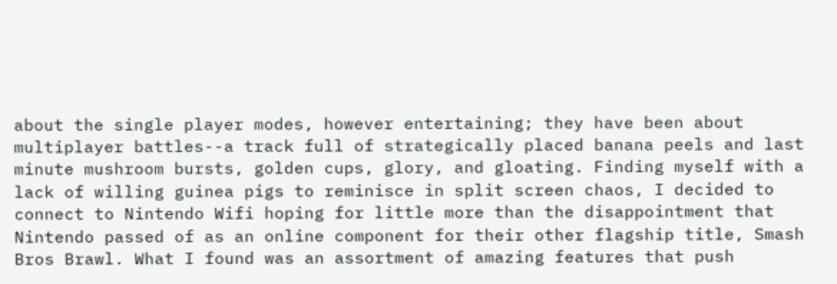about the single player modes, however entertaining; they have been about multiplayer battles--a track full of strategically placed banana peels and last minute mushroom bursts, golden cups, glory, and gloating. Finding myself with a lack of willing guinea pigs to reminisce in split screen chaos, I decided to connect to Nintendo Wifi hoping for little more than the disappointment that Nintendo passed of as an online component for their other flagship title, Smash Bros Brawl. What I found was an assortment of amazing features that push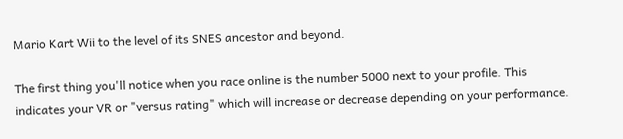Mario Kart Wii to the level of its SNES ancestor and beyond.

The first thing you'll notice when you race online is the number 5000 next to your profile. This indicates your VR or "versus rating" which will increase or decrease depending on your performance.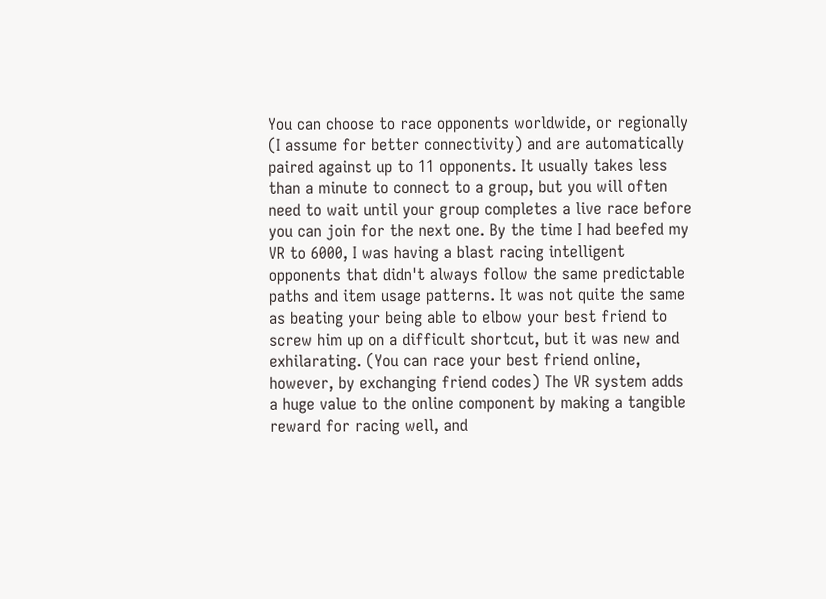You can choose to race opponents worldwide, or regionally (I assume for better connectivity) and are automatically paired against up to 11 opponents. It usually takes less than a minute to connect to a group, but you will often need to wait until your group completes a live race before you can join for the next one. By the time I had beefed my VR to 6000, I was having a blast racing intelligent opponents that didn't always follow the same predictable paths and item usage patterns. It was not quite the same as beating your being able to elbow your best friend to screw him up on a difficult shortcut, but it was new and exhilarating. (You can race your best friend online, however, by exchanging friend codes) The VR system adds a huge value to the online component by making a tangible reward for racing well, and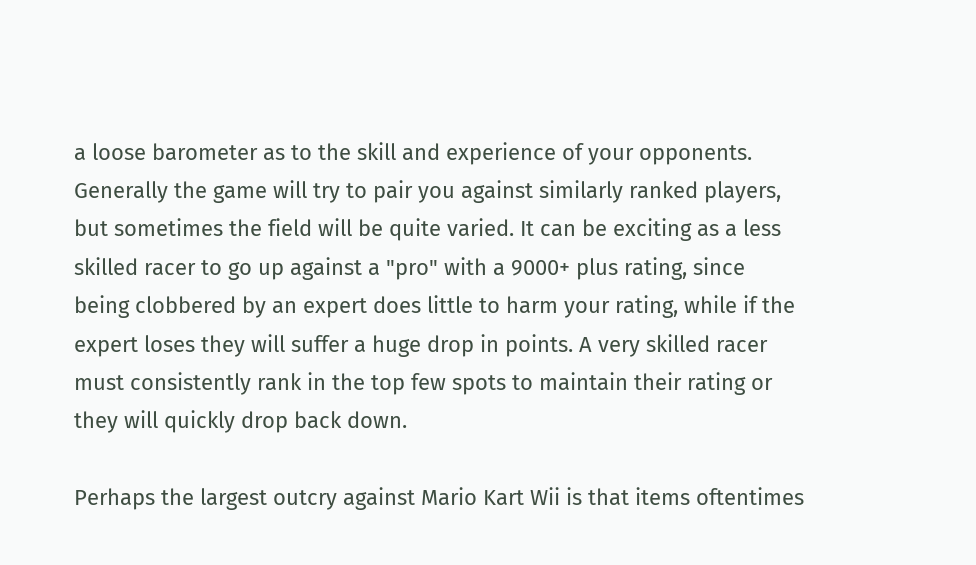a loose barometer as to the skill and experience of your opponents. Generally the game will try to pair you against similarly ranked players, but sometimes the field will be quite varied. It can be exciting as a less skilled racer to go up against a "pro" with a 9000+ plus rating, since being clobbered by an expert does little to harm your rating, while if the expert loses they will suffer a huge drop in points. A very skilled racer must consistently rank in the top few spots to maintain their rating or they will quickly drop back down.

Perhaps the largest outcry against Mario Kart Wii is that items oftentimes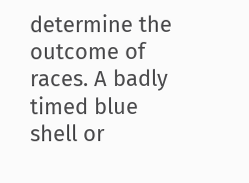determine the outcome of races. A badly timed blue shell or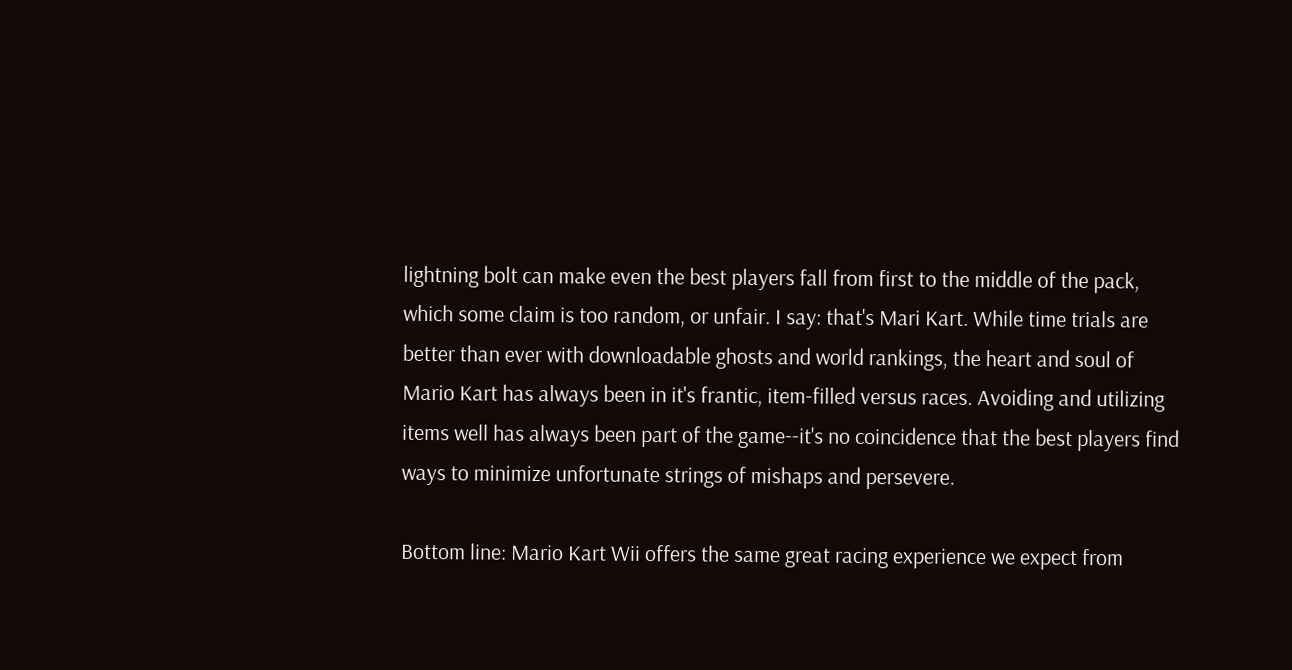lightning bolt can make even the best players fall from first to the middle of the pack, which some claim is too random, or unfair. I say: that's Mari Kart. While time trials are better than ever with downloadable ghosts and world rankings, the heart and soul of Mario Kart has always been in it's frantic, item-filled versus races. Avoiding and utilizing items well has always been part of the game--it's no coincidence that the best players find ways to minimize unfortunate strings of mishaps and persevere.

Bottom line: Mario Kart Wii offers the same great racing experience we expect from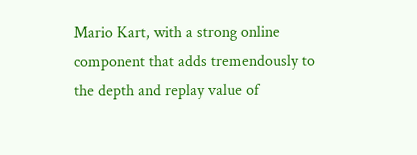Mario Kart, with a strong online component that adds tremendously to the depth and replay value of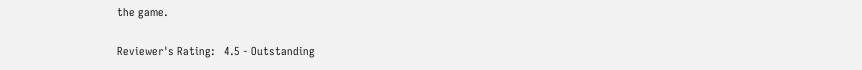the game.

Reviewer's Rating:   4.5 - Outstanding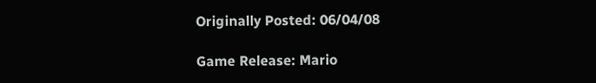Originally Posted: 06/04/08

Game Release: Mario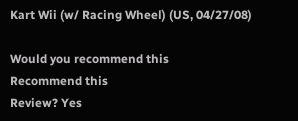Kart Wii (w/ Racing Wheel) (US, 04/27/08)

Would you recommend this
Recommend this
Review? Yes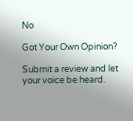No

Got Your Own Opinion?

Submit a review and let your voice be heard.